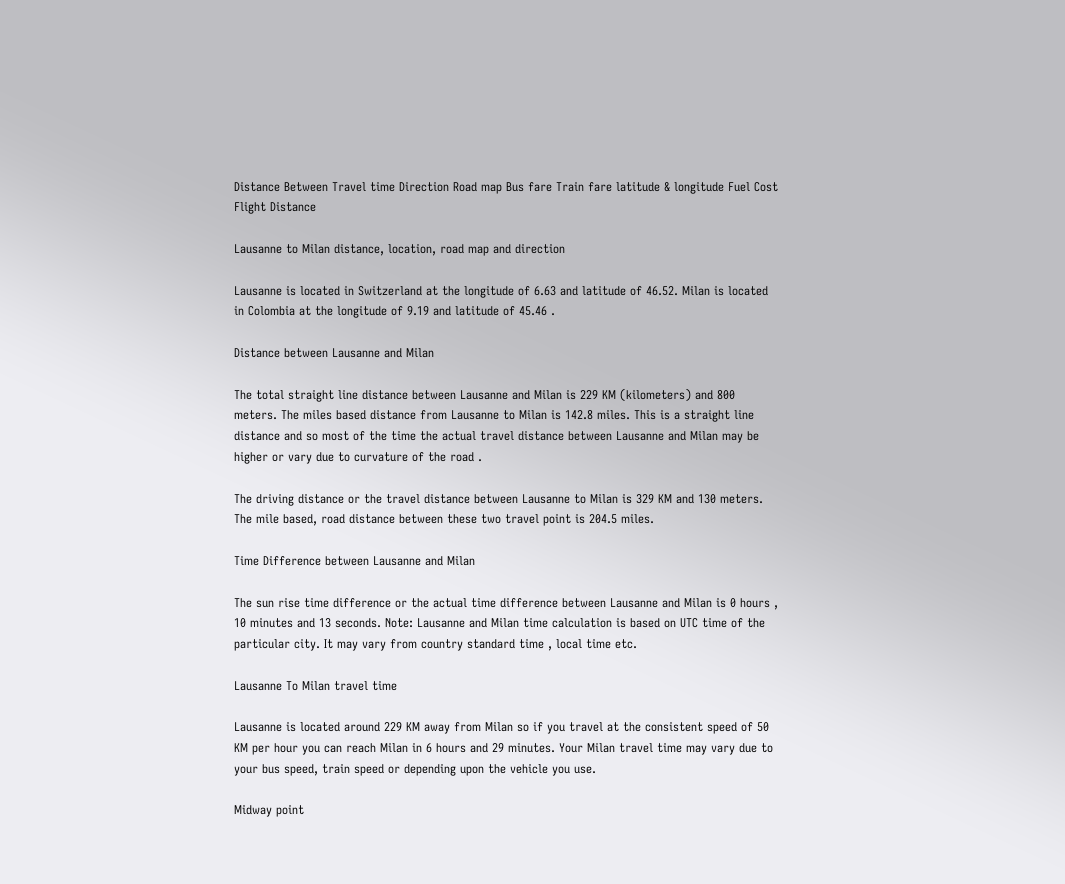Distance Between Travel time Direction Road map Bus fare Train fare latitude & longitude Fuel Cost Flight Distance

Lausanne to Milan distance, location, road map and direction

Lausanne is located in Switzerland at the longitude of 6.63 and latitude of 46.52. Milan is located in Colombia at the longitude of 9.19 and latitude of 45.46 .

Distance between Lausanne and Milan

The total straight line distance between Lausanne and Milan is 229 KM (kilometers) and 800 meters. The miles based distance from Lausanne to Milan is 142.8 miles. This is a straight line distance and so most of the time the actual travel distance between Lausanne and Milan may be higher or vary due to curvature of the road .

The driving distance or the travel distance between Lausanne to Milan is 329 KM and 130 meters. The mile based, road distance between these two travel point is 204.5 miles.

Time Difference between Lausanne and Milan

The sun rise time difference or the actual time difference between Lausanne and Milan is 0 hours , 10 minutes and 13 seconds. Note: Lausanne and Milan time calculation is based on UTC time of the particular city. It may vary from country standard time , local time etc.

Lausanne To Milan travel time

Lausanne is located around 229 KM away from Milan so if you travel at the consistent speed of 50 KM per hour you can reach Milan in 6 hours and 29 minutes. Your Milan travel time may vary due to your bus speed, train speed or depending upon the vehicle you use.

Midway point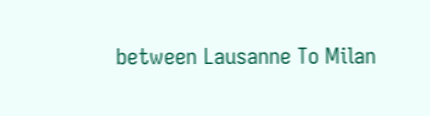between Lausanne To Milan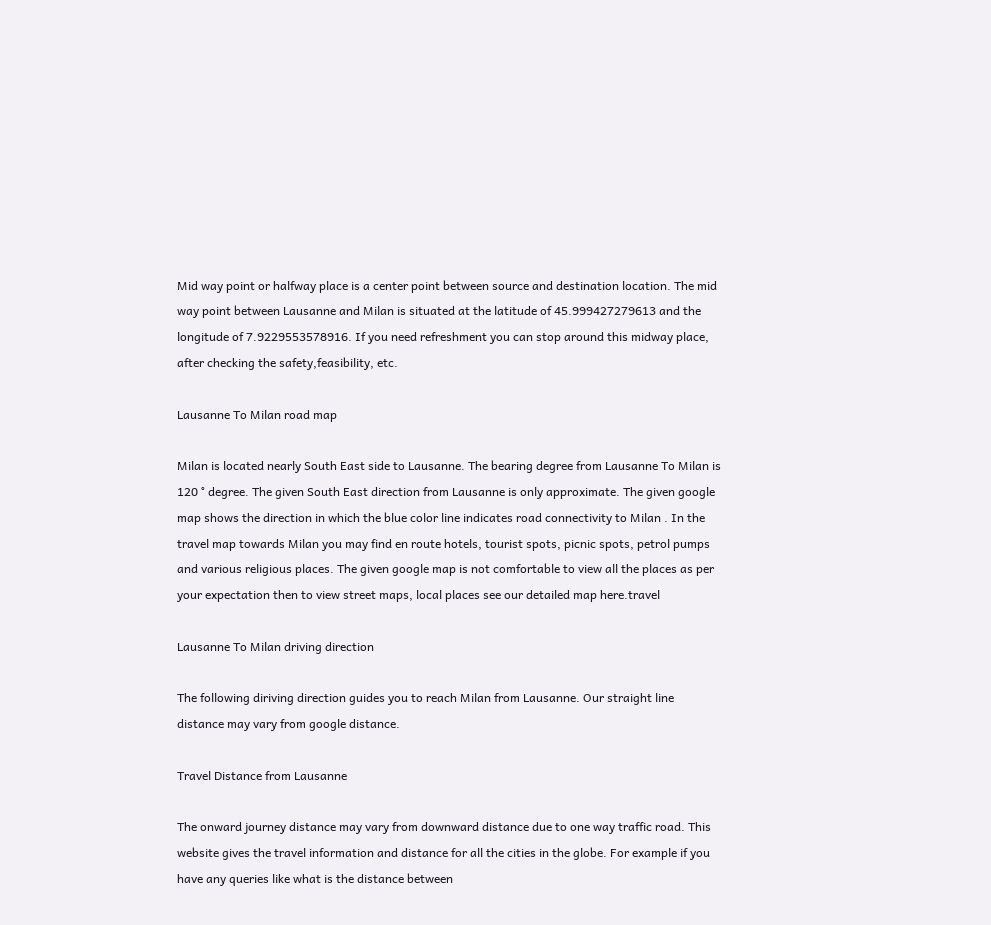Mid way point or halfway place is a center point between source and destination location. The mid way point between Lausanne and Milan is situated at the latitude of 45.999427279613 and the longitude of 7.9229553578916. If you need refreshment you can stop around this midway place, after checking the safety,feasibility, etc.

Lausanne To Milan road map

Milan is located nearly South East side to Lausanne. The bearing degree from Lausanne To Milan is 120 ° degree. The given South East direction from Lausanne is only approximate. The given google map shows the direction in which the blue color line indicates road connectivity to Milan . In the travel map towards Milan you may find en route hotels, tourist spots, picnic spots, petrol pumps and various religious places. The given google map is not comfortable to view all the places as per your expectation then to view street maps, local places see our detailed map here.travel

Lausanne To Milan driving direction

The following diriving direction guides you to reach Milan from Lausanne. Our straight line distance may vary from google distance.

Travel Distance from Lausanne

The onward journey distance may vary from downward distance due to one way traffic road. This website gives the travel information and distance for all the cities in the globe. For example if you have any queries like what is the distance between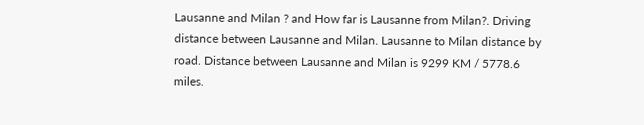Lausanne and Milan ? and How far is Lausanne from Milan?. Driving distance between Lausanne and Milan. Lausanne to Milan distance by road. Distance between Lausanne and Milan is 9299 KM / 5778.6 miles.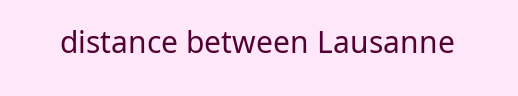distance between Lausanne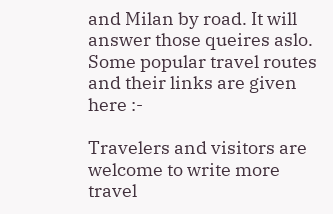and Milan by road. It will answer those queires aslo. Some popular travel routes and their links are given here :-

Travelers and visitors are welcome to write more travel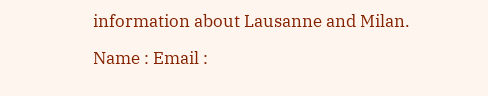information about Lausanne and Milan.

Name : Email :